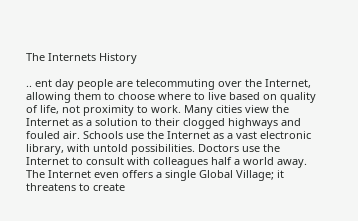The Internets History

.. ent day people are telecommuting over the Internet, allowing them to choose where to live based on quality of life, not proximity to work. Many cities view the Internet as a solution to their clogged highways and fouled air. Schools use the Internet as a vast electronic library, with untold possibilities. Doctors use the Internet to consult with colleagues half a world away. The Internet even offers a single Global Village; it threatens to create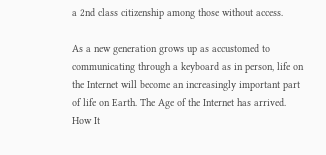a 2nd class citizenship among those without access.

As a new generation grows up as accustomed to communicating through a keyboard as in person, life on the Internet will become an increasingly important part of life on Earth. The Age of the Internet has arrived. How It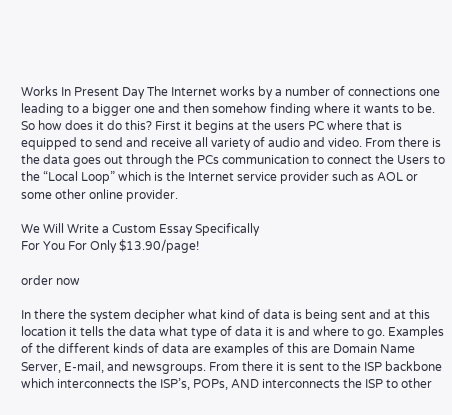Works In Present Day The Internet works by a number of connections one leading to a bigger one and then somehow finding where it wants to be. So how does it do this? First it begins at the users PC where that is equipped to send and receive all variety of audio and video. From there is the data goes out through the PCs communication to connect the Users to the “Local Loop” which is the Internet service provider such as AOL or some other online provider.

We Will Write a Custom Essay Specifically
For You For Only $13.90/page!

order now

In there the system decipher what kind of data is being sent and at this location it tells the data what type of data it is and where to go. Examples of the different kinds of data are examples of this are Domain Name Server, E-mail, and newsgroups. From there it is sent to the ISP backbone which interconnects the ISP’s, POPs, AND interconnects the ISP to other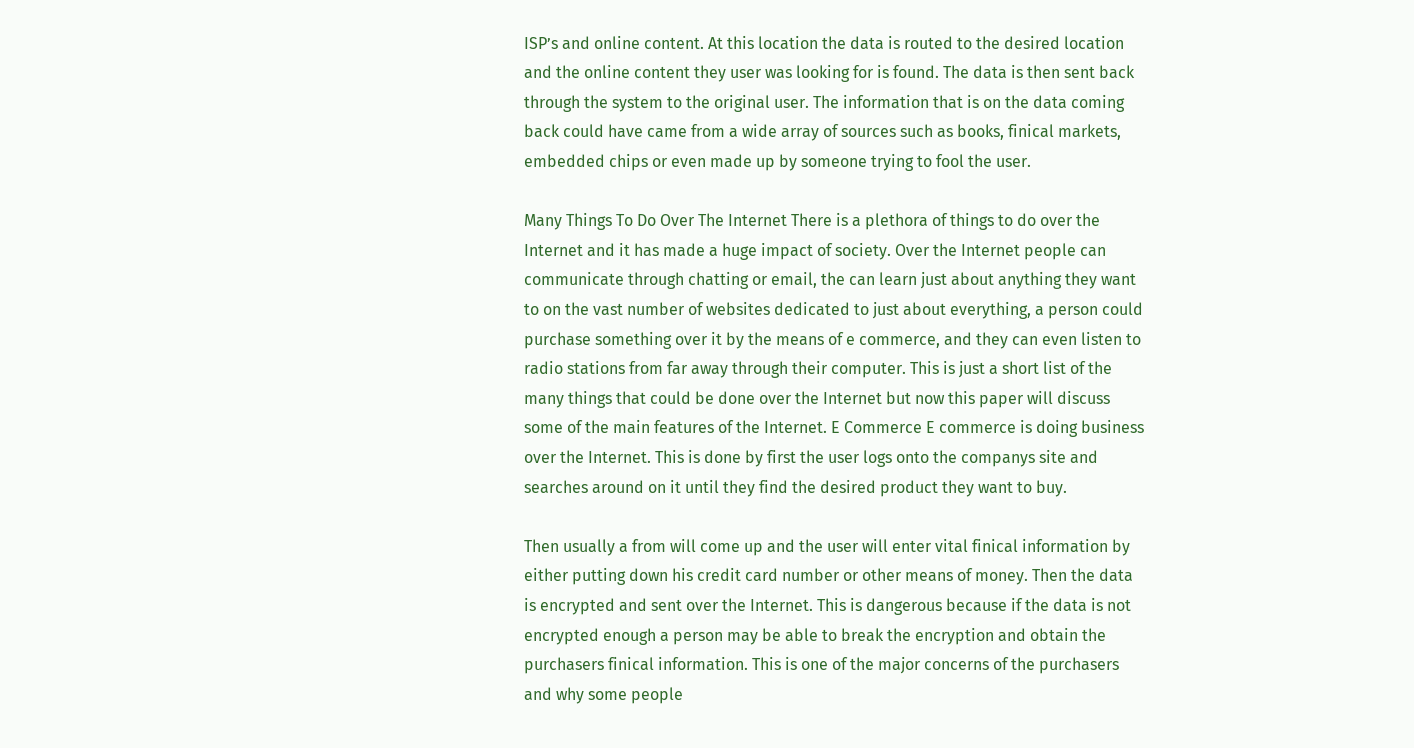ISP’s and online content. At this location the data is routed to the desired location and the online content they user was looking for is found. The data is then sent back through the system to the original user. The information that is on the data coming back could have came from a wide array of sources such as books, finical markets, embedded chips or even made up by someone trying to fool the user.

Many Things To Do Over The Internet There is a plethora of things to do over the Internet and it has made a huge impact of society. Over the Internet people can communicate through chatting or email, the can learn just about anything they want to on the vast number of websites dedicated to just about everything, a person could purchase something over it by the means of e commerce, and they can even listen to radio stations from far away through their computer. This is just a short list of the many things that could be done over the Internet but now this paper will discuss some of the main features of the Internet. E Commerce E commerce is doing business over the Internet. This is done by first the user logs onto the companys site and searches around on it until they find the desired product they want to buy.

Then usually a from will come up and the user will enter vital finical information by either putting down his credit card number or other means of money. Then the data is encrypted and sent over the Internet. This is dangerous because if the data is not encrypted enough a person may be able to break the encryption and obtain the purchasers finical information. This is one of the major concerns of the purchasers and why some people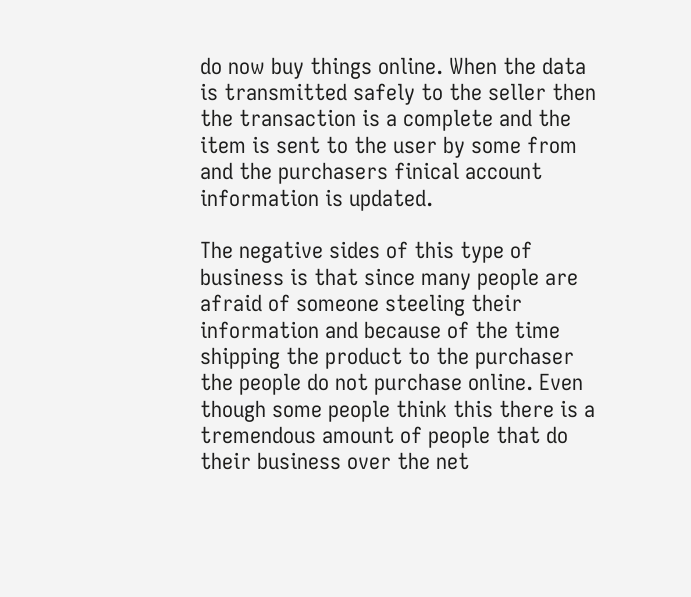do now buy things online. When the data is transmitted safely to the seller then the transaction is a complete and the item is sent to the user by some from and the purchasers finical account information is updated.

The negative sides of this type of business is that since many people are afraid of someone steeling their information and because of the time shipping the product to the purchaser the people do not purchase online. Even though some people think this there is a tremendous amount of people that do their business over the net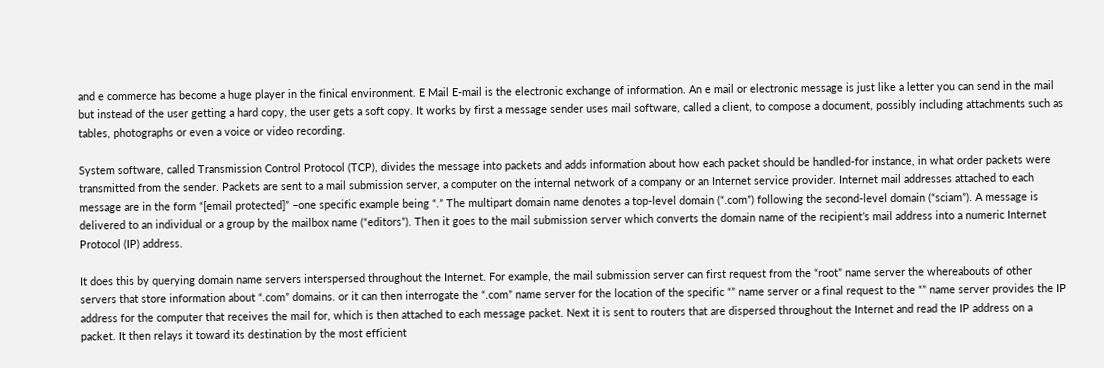and e commerce has become a huge player in the finical environment. E Mail E-mail is the electronic exchange of information. An e mail or electronic message is just like a letter you can send in the mail but instead of the user getting a hard copy, the user gets a soft copy. It works by first a message sender uses mail software, called a client, to compose a document, possibly including attachments such as tables, photographs or even a voice or video recording.

System software, called Transmission Control Protocol (TCP), divides the message into packets and adds information about how each packet should be handled-for instance, in what order packets were transmitted from the sender. Packets are sent to a mail submission server, a computer on the internal network of a company or an Internet service provider. Internet mail addresses attached to each message are in the form “[email protected]” –one specific example being “.” The multipart domain name denotes a top-level domain (“.com”) following the second-level domain (“sciam”). A message is delivered to an individual or a group by the mailbox name (“editors”). Then it goes to the mail submission server which converts the domain name of the recipient’s mail address into a numeric Internet Protocol (IP) address.

It does this by querying domain name servers interspersed throughout the Internet. For example, the mail submission server can first request from the “root” name server the whereabouts of other servers that store information about “.com” domains. or it can then interrogate the “.com” name server for the location of the specific “” name server or a final request to the “” name server provides the IP address for the computer that receives the mail for, which is then attached to each message packet. Next it is sent to routers that are dispersed throughout the Internet and read the IP address on a packet. It then relays it toward its destination by the most efficient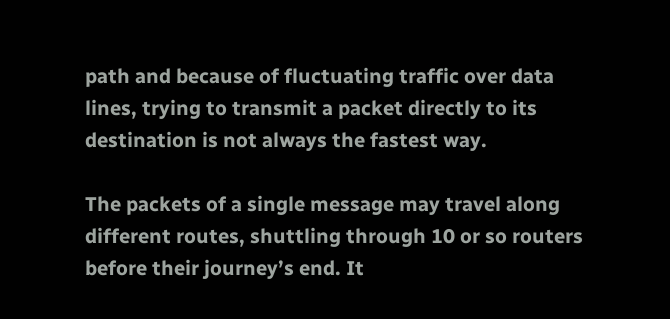path and because of fluctuating traffic over data lines, trying to transmit a packet directly to its destination is not always the fastest way.

The packets of a single message may travel along different routes, shuttling through 10 or so routers before their journey’s end. It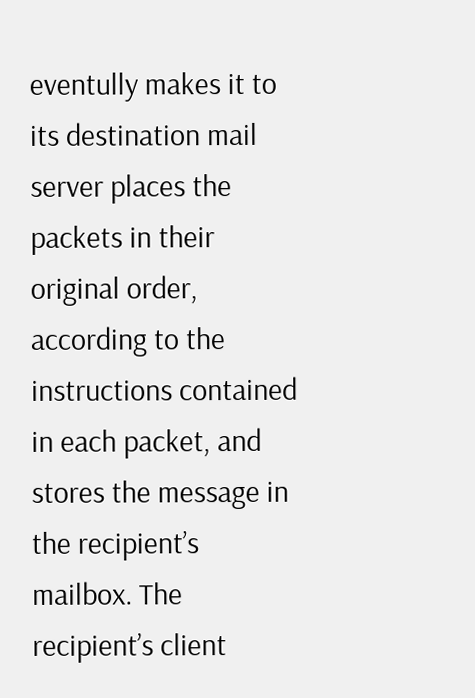eventully makes it to its destination mail server places the packets in their original order, according to the instructions contained in each packet, and stores the message in the recipient’s mailbox. The recipient’s client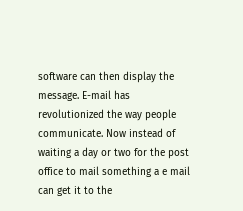software can then display the message. E-mail has revolutionized the way people communicate. Now instead of waiting a day or two for the post office to mail something a e mail can get it to the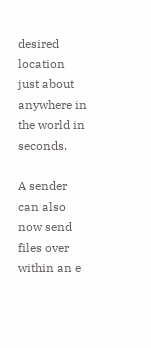desired location just about anywhere in the world in seconds.

A sender can also now send files over within an e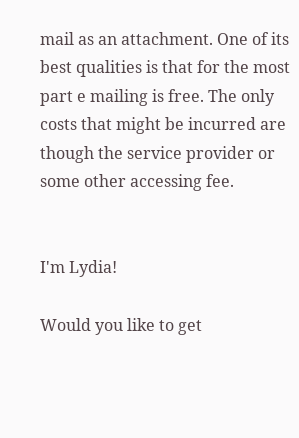mail as an attachment. One of its best qualities is that for the most part e mailing is free. The only costs that might be incurred are though the service provider or some other accessing fee.


I'm Lydia!

Would you like to get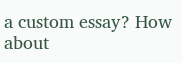a custom essay? How about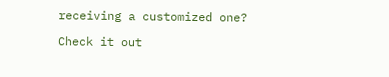receiving a customized one?

Check it out